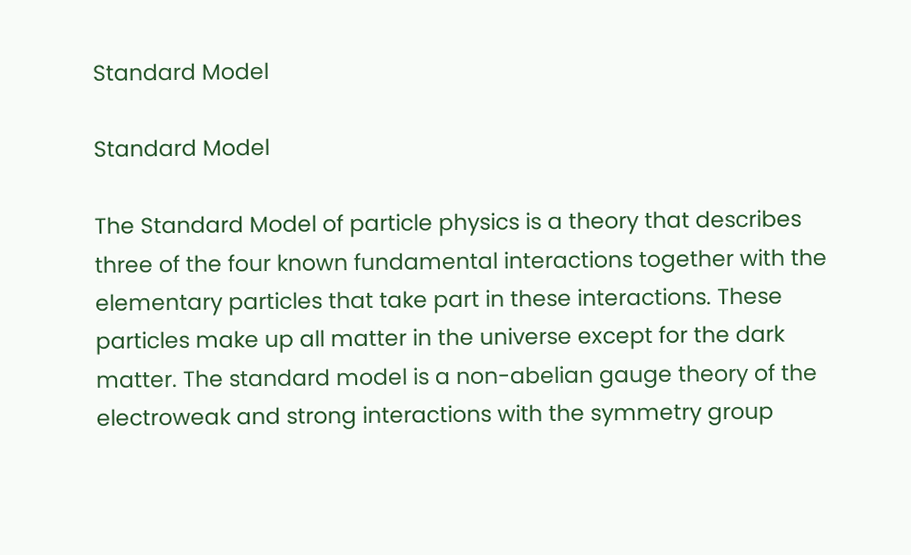Standard Model

Standard Model

The Standard Model of particle physics is a theory that describes three of the four known fundamental interactions together with the elementary particles that take part in these interactions. These particles make up all matter in the universe except for the dark matter. The standard model is a non-abelian gauge theory of the electroweak and strong interactions with the symmetry group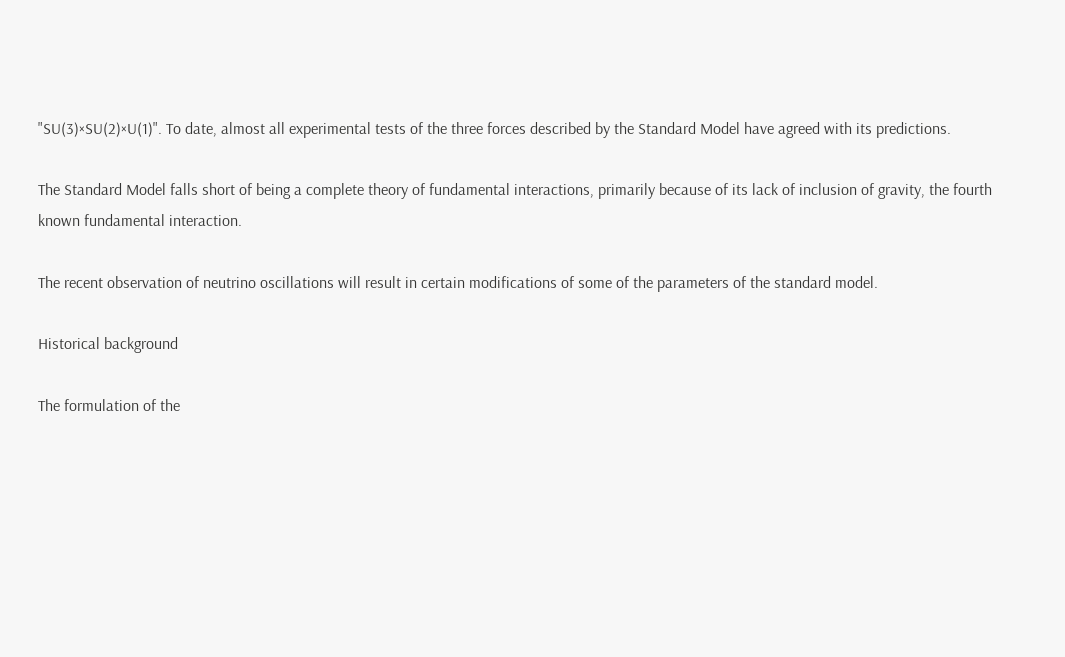"SU(3)×SU(2)×U(1)". To date, almost all experimental tests of the three forces described by the Standard Model have agreed with its predictions.

The Standard Model falls short of being a complete theory of fundamental interactions, primarily because of its lack of inclusion of gravity, the fourth known fundamental interaction.

The recent observation of neutrino oscillations will result in certain modifications of some of the parameters of the standard model.

Historical background

The formulation of the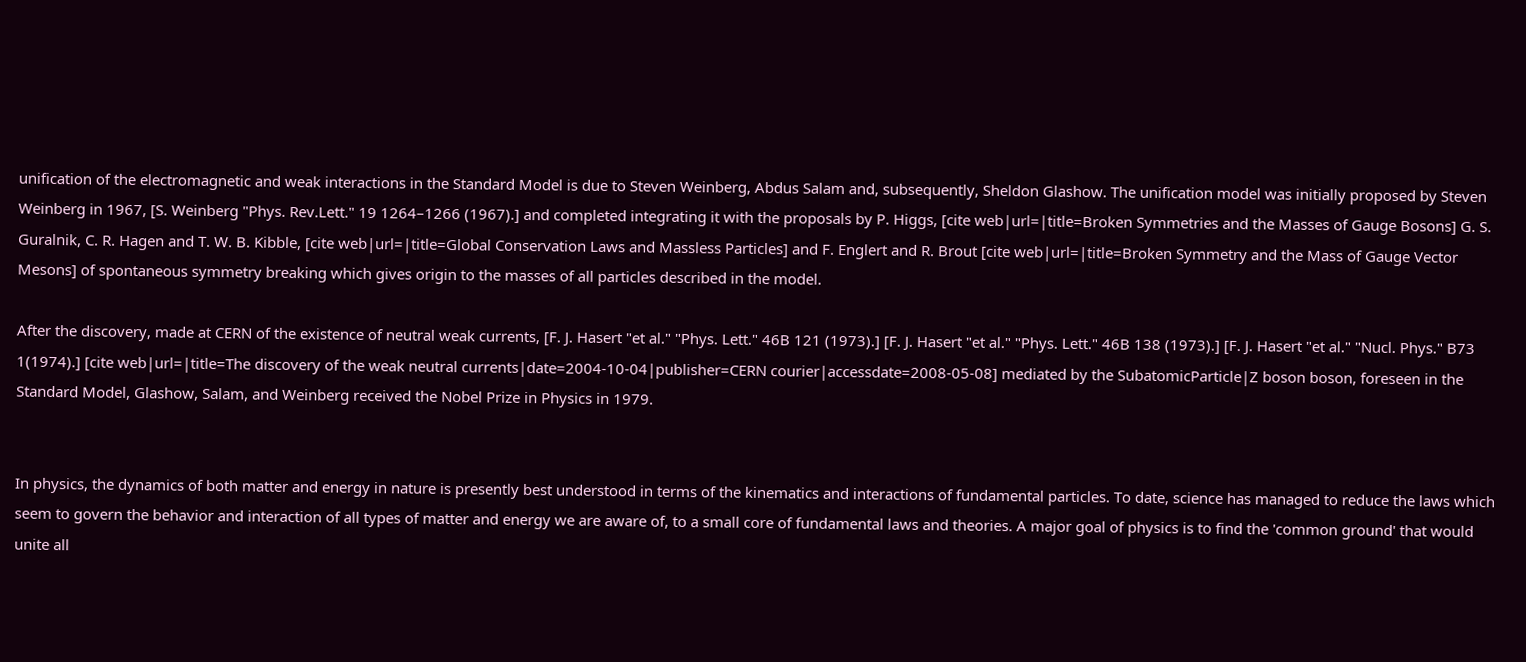unification of the electromagnetic and weak interactions in the Standard Model is due to Steven Weinberg, Abdus Salam and, subsequently, Sheldon Glashow. The unification model was initially proposed by Steven Weinberg in 1967, [S. Weinberg "Phys. Rev.Lett." 19 1264–1266 (1967).] and completed integrating it with the proposals by P. Higgs, [cite web|url=|title=Broken Symmetries and the Masses of Gauge Bosons] G. S. Guralnik, C. R. Hagen and T. W. B. Kibble, [cite web|url=|title=Global Conservation Laws and Massless Particles] and F. Englert and R. Brout [cite web|url=|title=Broken Symmetry and the Mass of Gauge Vector Mesons] of spontaneous symmetry breaking which gives origin to the masses of all particles described in the model.

After the discovery, made at CERN of the existence of neutral weak currents, [F. J. Hasert "et al." "Phys. Lett." 46B 121 (1973).] [F. J. Hasert "et al." "Phys. Lett." 46B 138 (1973).] [F. J. Hasert "et al." "Nucl. Phys." B73 1(1974).] [cite web|url=|title=The discovery of the weak neutral currents|date=2004-10-04|publisher=CERN courier|accessdate=2008-05-08] mediated by the SubatomicParticle|Z boson boson, foreseen in the Standard Model, Glashow, Salam, and Weinberg received the Nobel Prize in Physics in 1979.


In physics, the dynamics of both matter and energy in nature is presently best understood in terms of the kinematics and interactions of fundamental particles. To date, science has managed to reduce the laws which seem to govern the behavior and interaction of all types of matter and energy we are aware of, to a small core of fundamental laws and theories. A major goal of physics is to find the 'common ground' that would unite all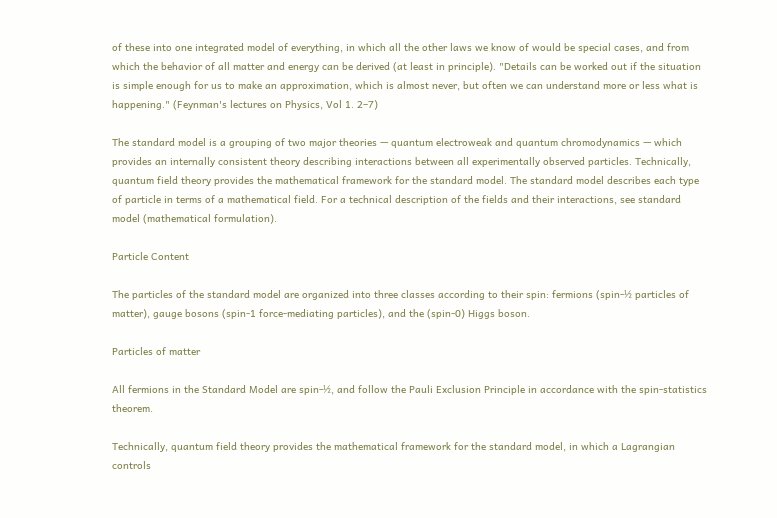of these into one integrated model of everything, in which all the other laws we know of would be special cases, and from which the behavior of all matter and energy can be derived (at least in principle). "Details can be worked out if the situation is simple enough for us to make an approximation, which is almost never, but often we can understand more or less what is happening." (Feynman's lectures on Physics, Vol 1. 2–7)

The standard model is a grouping of two major theories — quantum electroweak and quantum chromodynamics — which provides an internally consistent theory describing interactions between all experimentally observed particles. Technically, quantum field theory provides the mathematical framework for the standard model. The standard model describes each type of particle in terms of a mathematical field. For a technical description of the fields and their interactions, see standard model (mathematical formulation).

Particle Content

The particles of the standard model are organized into three classes according to their spin: fermions (spin-½ particles of matter), gauge bosons (spin-1 force-mediating particles), and the (spin-0) Higgs boson.

Particles of matter

All fermions in the Standard Model are spin-½, and follow the Pauli Exclusion Principle in accordance with the spin-statistics theorem.

Technically, quantum field theory provides the mathematical framework for the standard model, in which a Lagrangian controls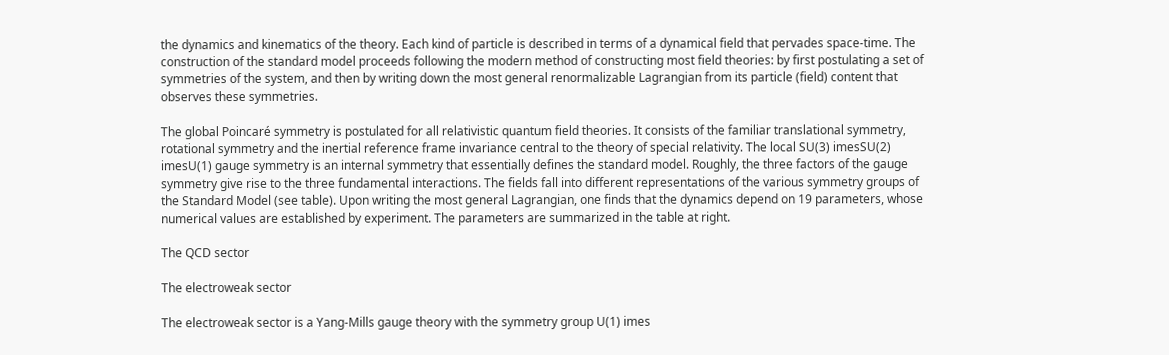the dynamics and kinematics of the theory. Each kind of particle is described in terms of a dynamical field that pervades space-time. The construction of the standard model proceeds following the modern method of constructing most field theories: by first postulating a set of symmetries of the system, and then by writing down the most general renormalizable Lagrangian from its particle (field) content that observes these symmetries.

The global Poincaré symmetry is postulated for all relativistic quantum field theories. It consists of the familiar translational symmetry, rotational symmetry and the inertial reference frame invariance central to the theory of special relativity. The local SU(3) imesSU(2) imesU(1) gauge symmetry is an internal symmetry that essentially defines the standard model. Roughly, the three factors of the gauge symmetry give rise to the three fundamental interactions. The fields fall into different representations of the various symmetry groups of the Standard Model (see table). Upon writing the most general Lagrangian, one finds that the dynamics depend on 19 parameters, whose numerical values are established by experiment. The parameters are summarized in the table at right.

The QCD sector

The electroweak sector

The electroweak sector is a Yang-Mills gauge theory with the symmetry group U(1) imes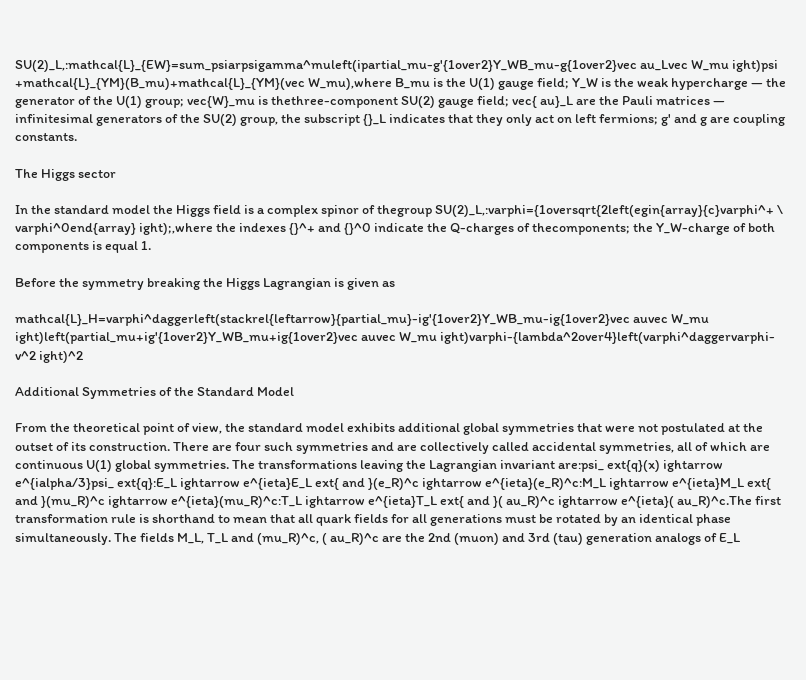SU(2)_L,:mathcal{L}_{EW}=sum_psiarpsigamma^muleft(ipartial_mu-g'{1over2}Y_WB_mu-g{1over2}vec au_Lvec W_mu ight)psi +mathcal{L}_{YM}(B_mu)+mathcal{L}_{YM}(vec W_mu),where B_mu is the U(1) gauge field; Y_W is the weak hypercharge — the generator of the U(1) group; vec{W}_mu is thethree-component SU(2) gauge field; vec{ au}_L are the Pauli matrices — infinitesimal generators of the SU(2) group, the subscript {}_L indicates that they only act on left fermions; g' and g are coupling constants.

The Higgs sector

In the standard model the Higgs field is a complex spinor of thegroup SU(2)_L,:varphi={1oversqrt{2left(egin{array}{c}varphi^+ \ varphi^0end{array} ight);,where the indexes {}^+ and {}^0 indicate the Q-charges of thecomponents; the Y_W-charge of both components is equal 1.

Before the symmetry breaking the Higgs Lagrangian is given as

mathcal{L}_H=varphi^daggerleft(stackrel{leftarrow}{partial_mu}-ig'{1over2}Y_WB_mu-ig{1over2}vec auvec W_mu ight)left(partial_mu+ig'{1over2}Y_WB_mu+ig{1over2}vec auvec W_mu ight)varphi-{lambda^2over4}left(varphi^daggervarphi-v^2 ight)^2

Additional Symmetries of the Standard Model

From the theoretical point of view, the standard model exhibits additional global symmetries that were not postulated at the outset of its construction. There are four such symmetries and are collectively called accidental symmetries, all of which are continuous U(1) global symmetries. The transformations leaving the Lagrangian invariant are:psi_ ext{q}(x) ightarrow e^{ialpha/3}psi_ ext{q}:E_L ightarrow e^{ieta}E_L ext{ and }(e_R)^c ightarrow e^{ieta}(e_R)^c:M_L ightarrow e^{ieta}M_L ext{ and }(mu_R)^c ightarrow e^{ieta}(mu_R)^c:T_L ightarrow e^{ieta}T_L ext{ and }( au_R)^c ightarrow e^{ieta}( au_R)^c.The first transformation rule is shorthand to mean that all quark fields for all generations must be rotated by an identical phase simultaneously. The fields M_L, T_L and (mu_R)^c, ( au_R)^c are the 2nd (muon) and 3rd (tau) generation analogs of E_L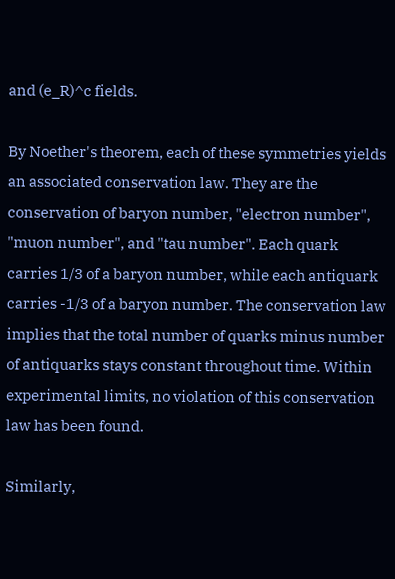and (e_R)^c fields.

By Noether's theorem, each of these symmetries yields an associated conservation law. They are the conservation of baryon number, "electron number", "muon number", and "tau number". Each quark carries 1/3 of a baryon number, while each antiquark carries -1/3 of a baryon number. The conservation law implies that the total number of quarks minus number of antiquarks stays constant throughout time. Within experimental limits, no violation of this conservation law has been found.

Similarly,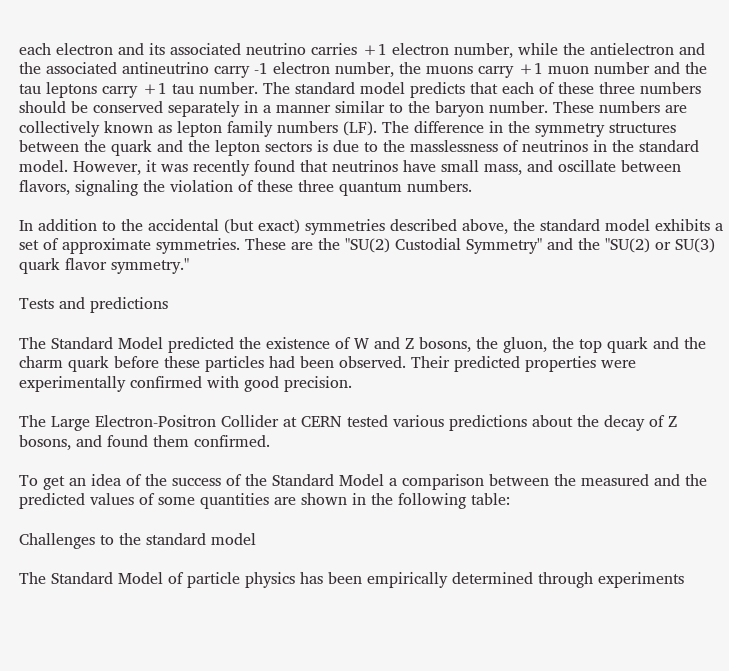each electron and its associated neutrino carries +1 electron number, while the antielectron and the associated antineutrino carry -1 electron number, the muons carry +1 muon number and the tau leptons carry +1 tau number. The standard model predicts that each of these three numbers should be conserved separately in a manner similar to the baryon number. These numbers are collectively known as lepton family numbers (LF). The difference in the symmetry structures between the quark and the lepton sectors is due to the masslessness of neutrinos in the standard model. However, it was recently found that neutrinos have small mass, and oscillate between flavors, signaling the violation of these three quantum numbers.

In addition to the accidental (but exact) symmetries described above, the standard model exhibits a set of approximate symmetries. These are the "SU(2) Custodial Symmetry" and the "SU(2) or SU(3) quark flavor symmetry."

Tests and predictions

The Standard Model predicted the existence of W and Z bosons, the gluon, the top quark and the charm quark before these particles had been observed. Their predicted properties were experimentally confirmed with good precision.

The Large Electron-Positron Collider at CERN tested various predictions about the decay of Z bosons, and found them confirmed.

To get an idea of the success of the Standard Model a comparison between the measured and the predicted values of some quantities are shown in the following table:

Challenges to the standard model

The Standard Model of particle physics has been empirically determined through experiments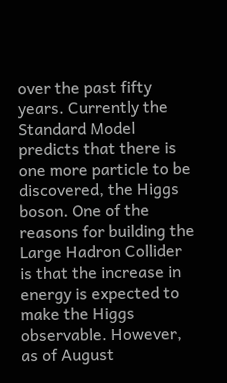over the past fifty years. Currently the Standard Model predicts that there is one more particle to be discovered, the Higgs boson. One of the reasons for building the Large Hadron Collider is that the increase in energy is expected to make the Higgs observable. However, as of August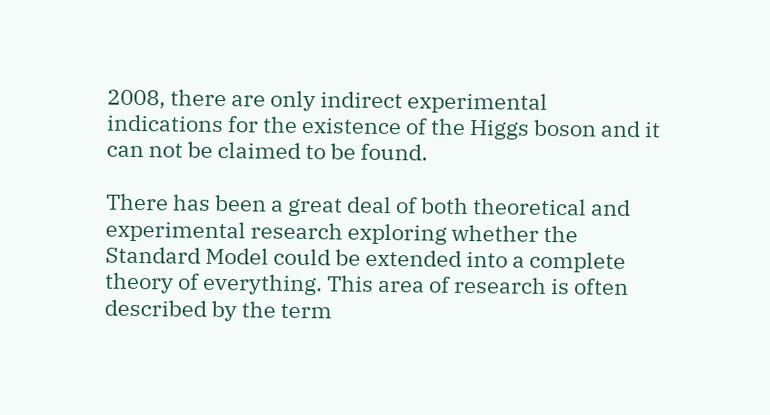2008, there are only indirect experimental indications for the existence of the Higgs boson and it can not be claimed to be found.

There has been a great deal of both theoretical and experimental research exploring whether the Standard Model could be extended into a complete theory of everything. This area of research is often described by the term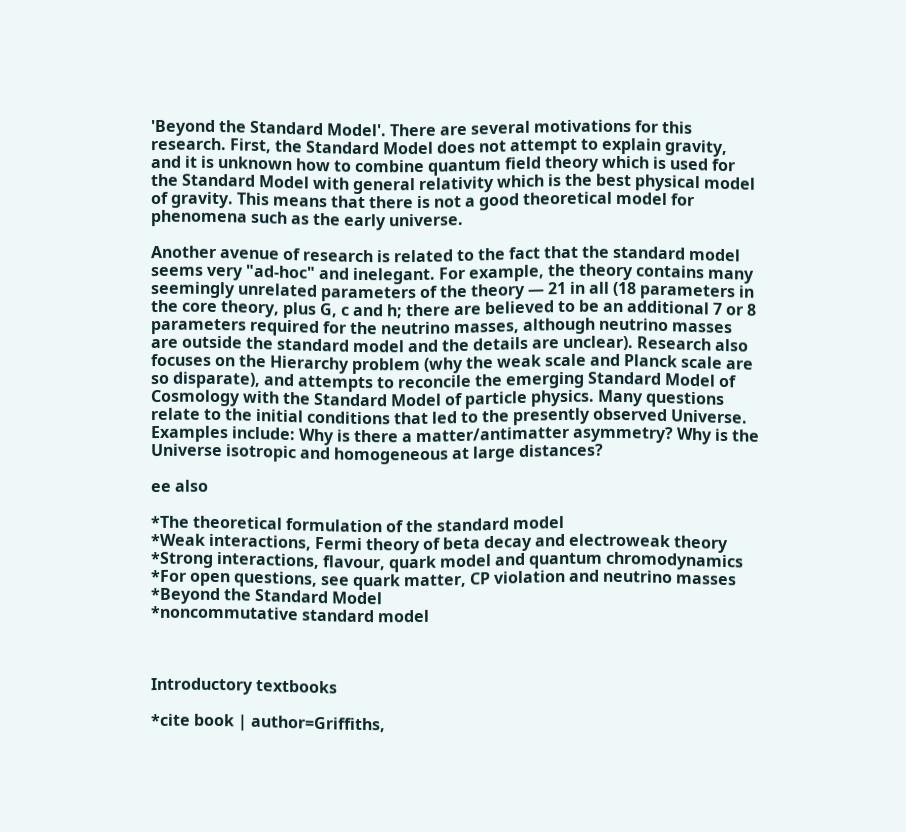'Beyond the Standard Model'. There are several motivations for this research. First, the Standard Model does not attempt to explain gravity, and it is unknown how to combine quantum field theory which is used for the Standard Model with general relativity which is the best physical model of gravity. This means that there is not a good theoretical model for phenomena such as the early universe.

Another avenue of research is related to the fact that the standard model seems very "ad-hoc" and inelegant. For example, the theory contains many seemingly unrelated parameters of the theory — 21 in all (18 parameters in the core theory, plus G, c and h; there are believed to be an additional 7 or 8 parameters required for the neutrino masses, although neutrino masses are outside the standard model and the details are unclear). Research also focuses on the Hierarchy problem (why the weak scale and Planck scale are so disparate), and attempts to reconcile the emerging Standard Model of Cosmology with the Standard Model of particle physics. Many questions relate to the initial conditions that led to the presently observed Universe. Examples include: Why is there a matter/antimatter asymmetry? Why is the Universe isotropic and homogeneous at large distances?

ee also

*The theoretical formulation of the standard model
*Weak interactions, Fermi theory of beta decay and electroweak theory
*Strong interactions, flavour, quark model and quantum chromodynamics
*For open questions, see quark matter, CP violation and neutrino masses
*Beyond the Standard Model
*noncommutative standard model



Introductory textbooks

*cite book | author=Griffiths,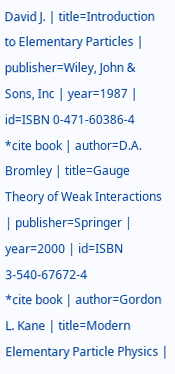David J. | title=Introduction to Elementary Particles | publisher=Wiley, John & Sons, Inc | year=1987 | id=ISBN 0-471-60386-4
*cite book | author=D.A. Bromley | title=Gauge Theory of Weak Interactions | publisher=Springer | year=2000 | id=ISBN 3-540-67672-4
*cite book | author=Gordon L. Kane | title=Modern Elementary Particle Physics |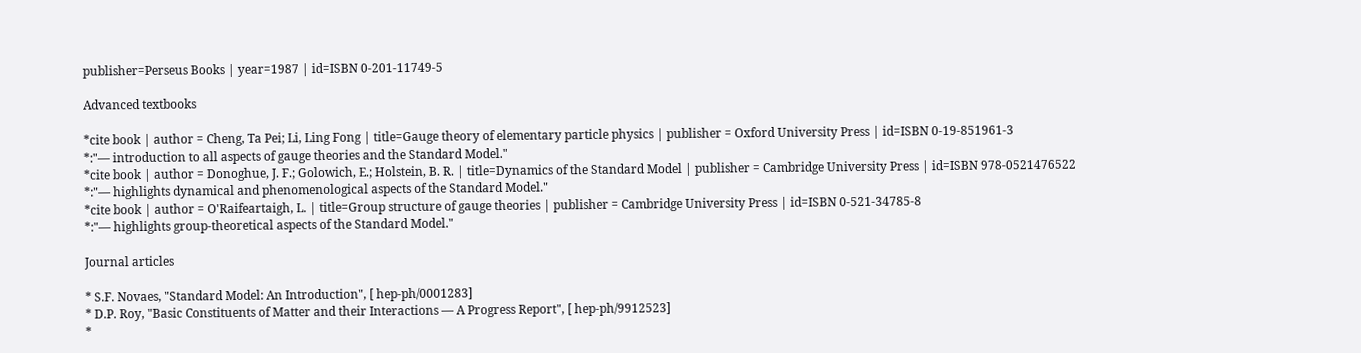publisher=Perseus Books | year=1987 | id=ISBN 0-201-11749-5

Advanced textbooks

*cite book | author = Cheng, Ta Pei; Li, Ling Fong | title=Gauge theory of elementary particle physics | publisher = Oxford University Press | id=ISBN 0-19-851961-3
*:"— introduction to all aspects of gauge theories and the Standard Model."
*cite book | author = Donoghue, J. F.; Golowich, E.; Holstein, B. R. | title=Dynamics of the Standard Model | publisher = Cambridge University Press | id=ISBN 978-0521476522
*:"— highlights dynamical and phenomenological aspects of the Standard Model."
*cite book | author = O'Raifeartaigh, L. | title=Group structure of gauge theories | publisher = Cambridge University Press | id=ISBN 0-521-34785-8
*:"— highlights group-theoretical aspects of the Standard Model."

Journal articles

* S.F. Novaes, "Standard Model: An Introduction", [ hep-ph/0001283]
* D.P. Roy, "Basic Constituents of Matter and their Interactions — A Progress Report", [ hep-ph/9912523]
*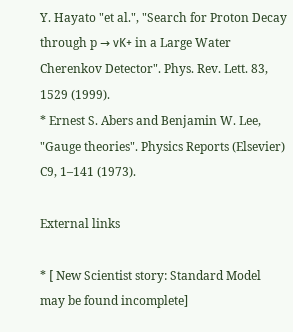Y. Hayato "et al.", "Search for Proton Decay through p → νK+ in a Large Water Cherenkov Detector". Phys. Rev. Lett. 83, 1529 (1999).
* Ernest S. Abers and Benjamin W. Lee, "Gauge theories". Physics Reports (Elsevier) C9, 1–141 (1973).

External links

* [ New Scientist story: Standard Model may be found incomplete]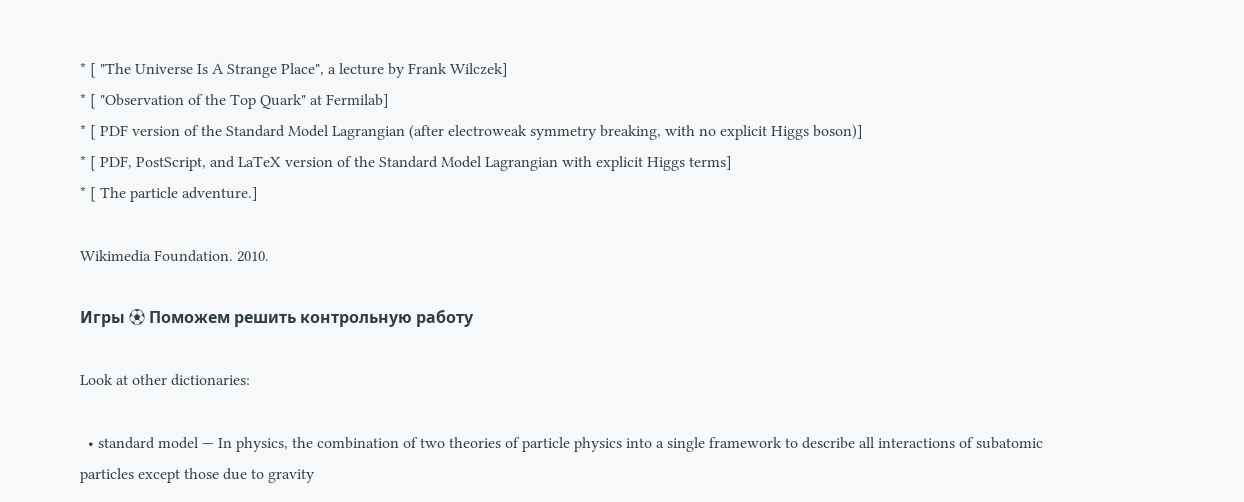* [ "The Universe Is A Strange Place", a lecture by Frank Wilczek]
* [ "Observation of the Top Quark" at Fermilab]
* [ PDF version of the Standard Model Lagrangian (after electroweak symmetry breaking, with no explicit Higgs boson)]
* [ PDF, PostScript, and LaTeX version of the Standard Model Lagrangian with explicit Higgs terms]
* [ The particle adventure.]

Wikimedia Foundation. 2010.

Игры ⚽ Поможем решить контрольную работу

Look at other dictionaries:

  • standard model — In physics, the combination of two theories of particle physics into a single framework to describe all interactions of subatomic particles except those due to gravity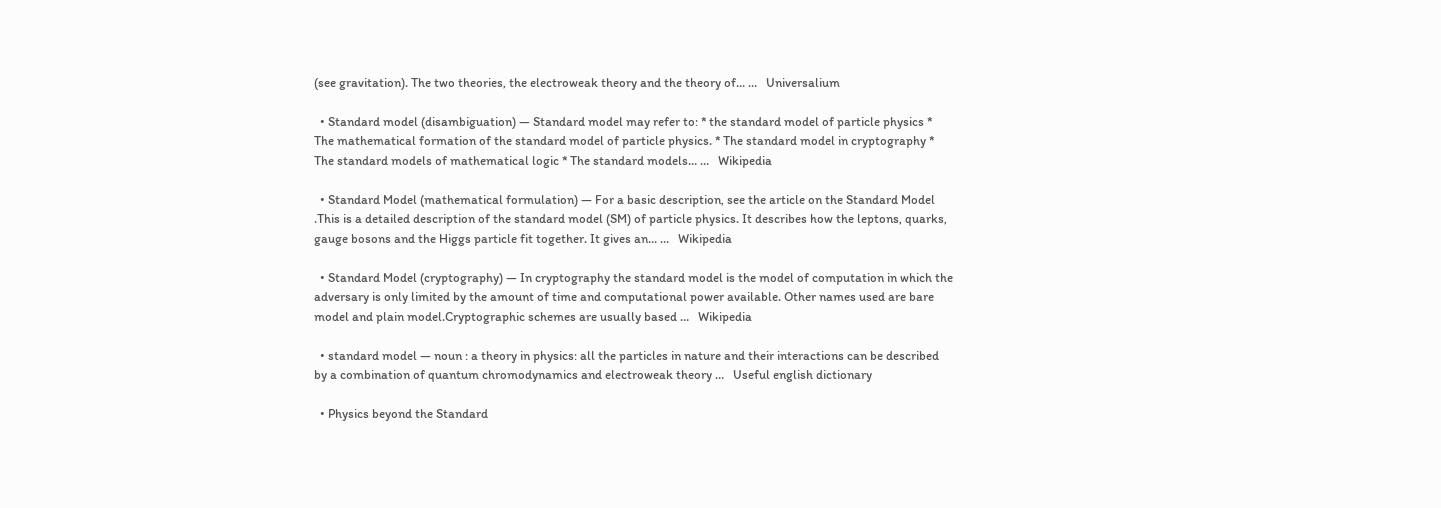(see gravitation). The two theories, the electroweak theory and the theory of… …   Universalium

  • Standard model (disambiguation) — Standard model may refer to: * the standard model of particle physics * The mathematical formation of the standard model of particle physics. * The standard model in cryptography * The standard models of mathematical logic * The standard models… …   Wikipedia

  • Standard Model (mathematical formulation) — For a basic description, see the article on the Standard Model .This is a detailed description of the standard model (SM) of particle physics. It describes how the leptons, quarks, gauge bosons and the Higgs particle fit together. It gives an… …   Wikipedia

  • Standard Model (cryptography) — In cryptography the standard model is the model of computation in which the adversary is only limited by the amount of time and computational power available. Other names used are bare model and plain model.Cryptographic schemes are usually based …   Wikipedia

  • standard model — noun : a theory in physics: all the particles in nature and their interactions can be described by a combination of quantum chromodynamics and electroweak theory …   Useful english dictionary

  • Physics beyond the Standard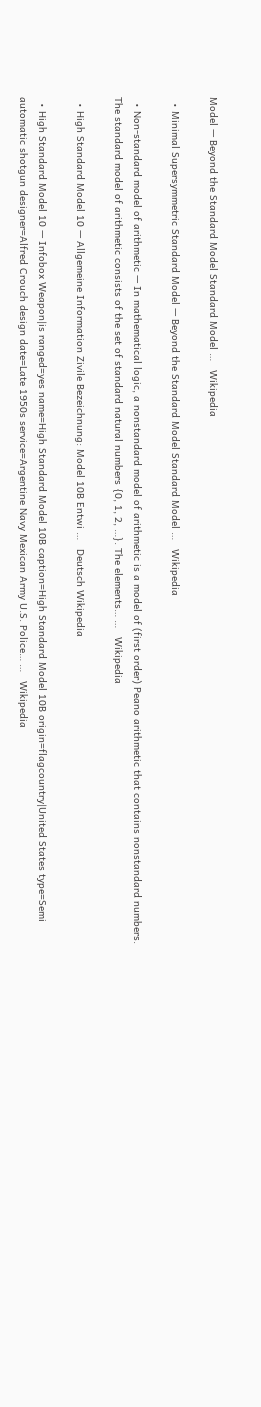Model — Beyond the Standard Model Standard Model …   Wikipedia

  • Minimal Supersymmetric Standard Model — Beyond the Standard Model Standard Model …   Wikipedia

  • Non-standard model of arithmetic — In mathematical logic, a nonstandard model of arithmetic is a model of (first order) Peano arithmetic that contains nonstandard numbers. The standard model of arithmetic consists of the set of standard natural numbers {0, 1, 2, …}. The elements… …   Wikipedia

  • High Standard Model 10 — Allgemeine Information Zivile Bezeichnung: Model 10B Entwi …   Deutsch Wikipedia

  • High Standard Model 10 — Infobox Weapon|is ranged=yes name=High Standard Model 10B caption=High Standard Model 10B origin=flagcountry|United States type=Semi automatic shotgun designer=Alfred Crouch design date=Late 1950s service=Argentine Navy Mexican Army U.S. Police… …   Wikipedia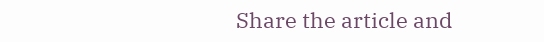Share the article and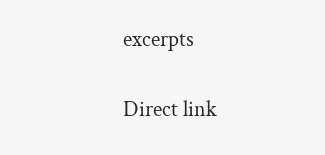excerpts

Direct link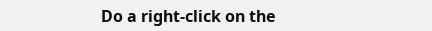Do a right-click on the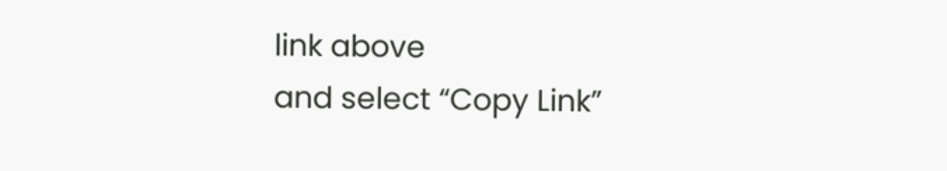link above
and select “Copy Link”